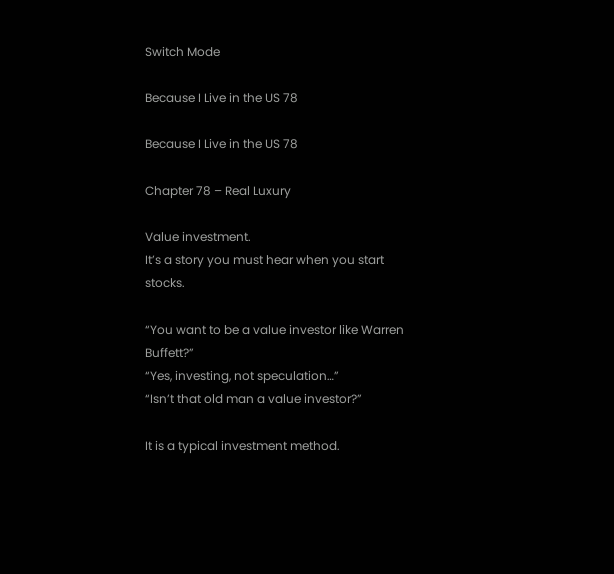Switch Mode

Because I Live in the US 78

Because I Live in the US 78

Chapter 78 – Real Luxury

Value investment.
It’s a story you must hear when you start stocks.

“You want to be a value investor like Warren Buffett?”
“Yes, investing, not speculation…”
“Isn’t that old man a value investor?”

It is a typical investment method.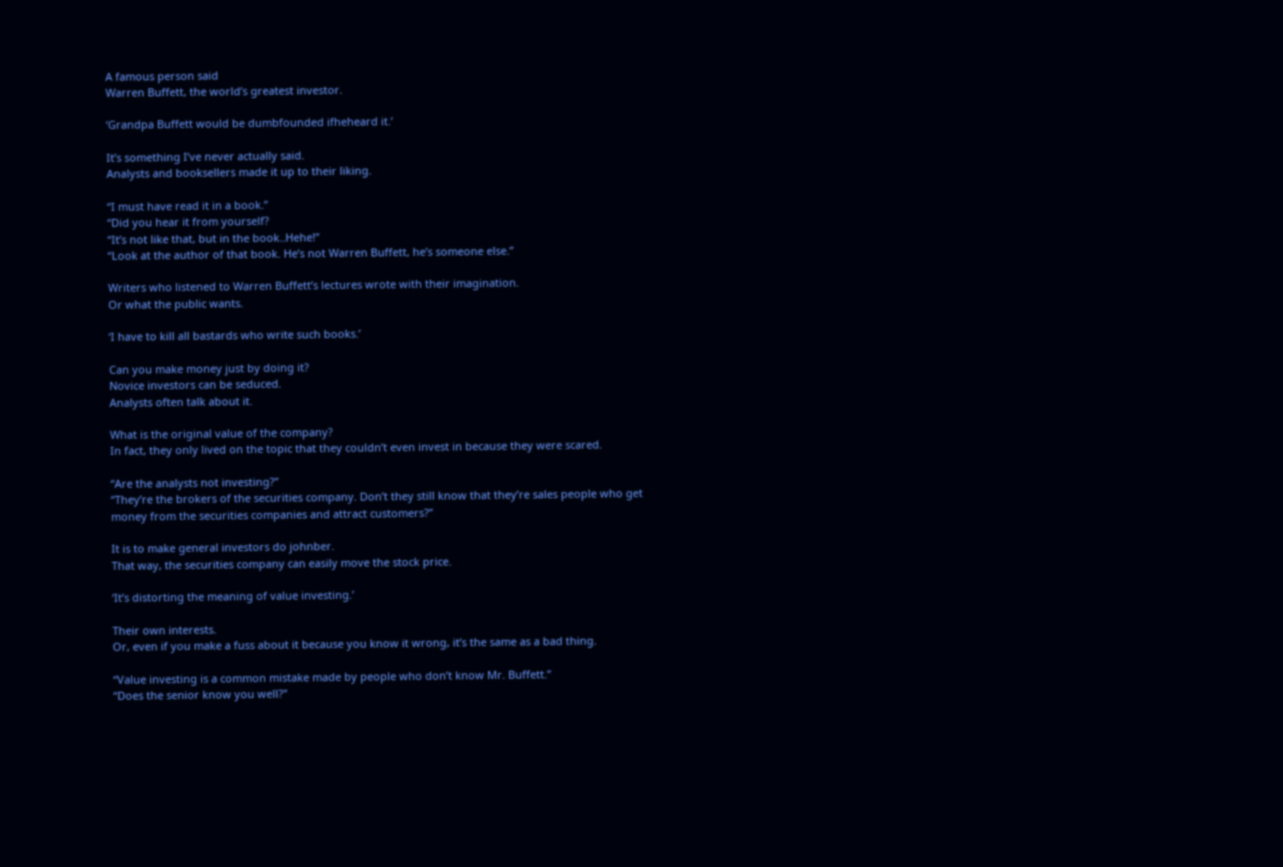A famous person said
Warren Buffett, the world’s greatest investor.

‘Grandpa Buffett would be dumbfounded ifheheard it.’

It’s something I’ve never actually said.
Analysts and booksellers made it up to their liking.

“I must have read it in a book.”
“Did you hear it from yourself?
“It’s not like that, but in the book..Hehe!”
“Look at the author of that book. He’s not Warren Buffett, he’s someone else.”

Writers who listened to Warren Buffett’s lectures wrote with their imagination.
Or what the public wants.

‘I have to kill all bastards who write such books.’

Can you make money just by doing it?
Novice investors can be seduced.
Analysts often talk about it.

What is the original value of the company?
In fact, they only lived on the topic that they couldn’t even invest in because they were scared.

“Are the analysts not investing?”
“They’re the brokers of the securities company. Don’t they still know that they’re sales people who get money from the securities companies and attract customers?”

It is to make general investors do johnber.
That way, the securities company can easily move the stock price.

‘It’s distorting the meaning of value investing.’

Their own interests.
Or, even if you make a fuss about it because you know it wrong, it’s the same as a bad thing.

“Value investing is a common mistake made by people who don’t know Mr. Buffett.”
“Does the senior know you well?”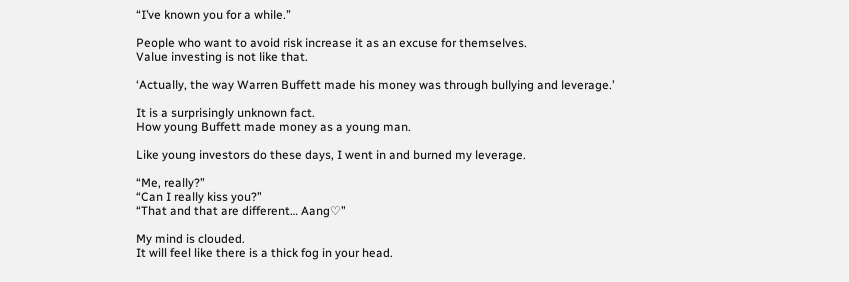“I’ve known you for a while.”

People who want to avoid risk increase it as an excuse for themselves.
Value investing is not like that.

‘Actually, the way Warren Buffett made his money was through bullying and leverage.’

It is a surprisingly unknown fact.
How young Buffett made money as a young man.

Like young investors do these days, I went in and burned my leverage.

“Me, really?”
“Can I really kiss you?”
“That and that are different… Aang♡”

My mind is clouded.
It will feel like there is a thick fog in your head.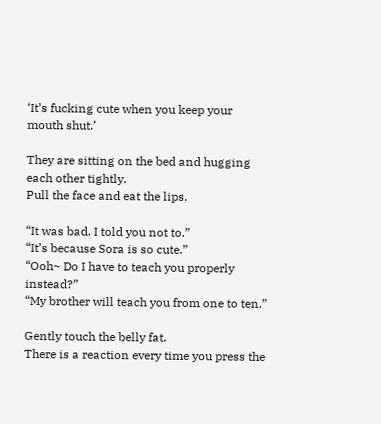‘It’s fucking cute when you keep your mouth shut.’

They are sitting on the bed and hugging each other tightly.
Pull the face and eat the lips.

“It was bad. I told you not to.”
“It’s because Sora is so cute.”
“Ooh~ Do I have to teach you properly instead?”
“My brother will teach you from one to ten.”

Gently touch the belly fat.
There is a reaction every time you press the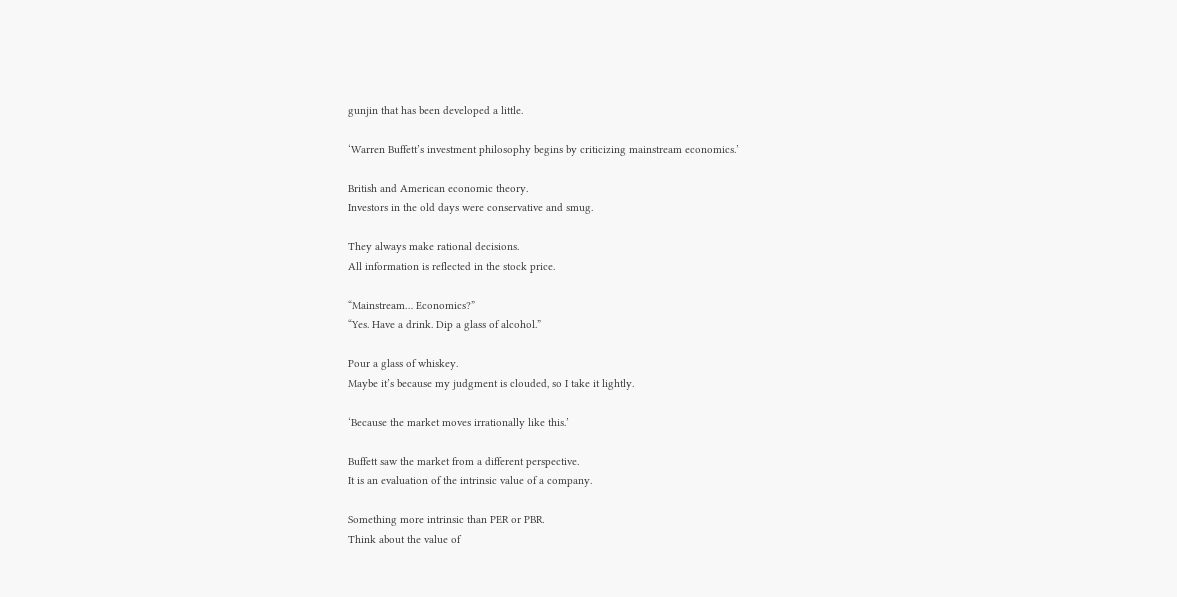gunjin that has been developed a little.

‘Warren Buffett’s investment philosophy begins by criticizing mainstream economics.’

British and American economic theory.
Investors in the old days were conservative and smug.

They always make rational decisions.
All information is reflected in the stock price.

“Mainstream… Economics?”
“Yes. Have a drink. Dip a glass of alcohol.”

Pour a glass of whiskey.
Maybe it’s because my judgment is clouded, so I take it lightly.

‘Because the market moves irrationally like this.’

Buffett saw the market from a different perspective.
It is an evaluation of the intrinsic value of a company.

Something more intrinsic than PER or PBR.
Think about the value of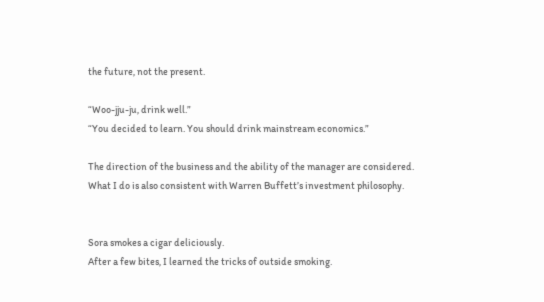the future, not the present.

“Woo-jju-ju, drink well.”
“You decided to learn. You should drink mainstream economics.”

The direction of the business and the ability of the manager are considered.
What I do is also consistent with Warren Buffett’s investment philosophy.


Sora smokes a cigar deliciously.
After a few bites, I learned the tricks of outside smoking.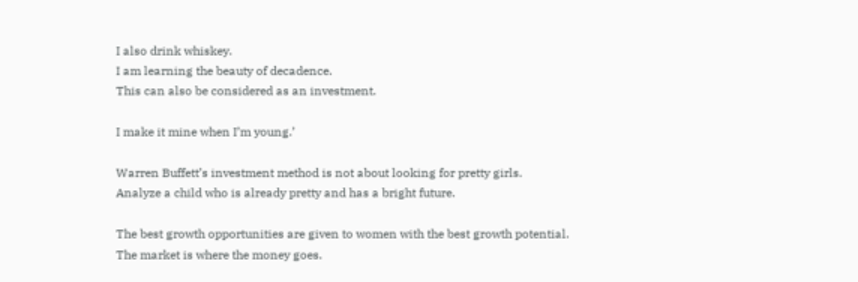I also drink whiskey.
I am learning the beauty of decadence.
This can also be considered as an investment.

I make it mine when I’m young.’

Warren Buffett’s investment method is not about looking for pretty girls.
Analyze a child who is already pretty and has a bright future.

The best growth opportunities are given to women with the best growth potential.
The market is where the money goes.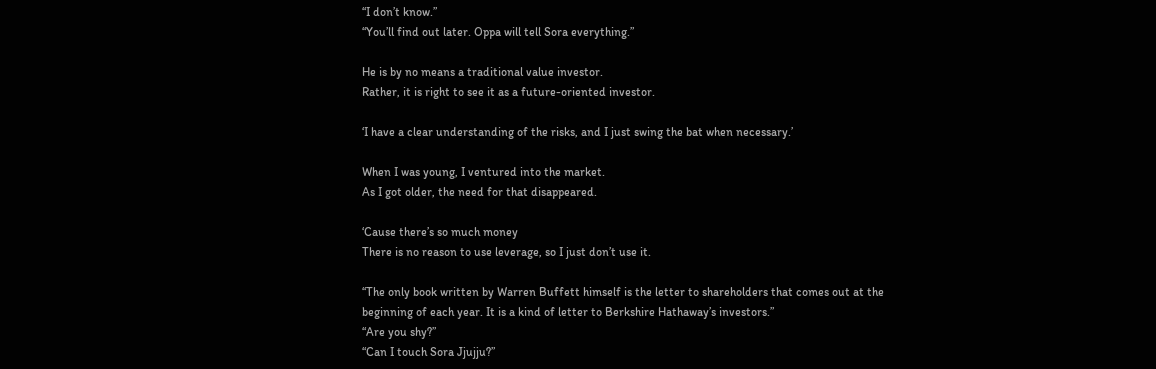“I don’t know.”
“You’ll find out later. Oppa will tell Sora everything.”

He is by no means a traditional value investor.
Rather, it is right to see it as a future-oriented investor.

‘I have a clear understanding of the risks, and I just swing the bat when necessary.’

When I was young, I ventured into the market.
As I got older, the need for that disappeared.

‘Cause there’s so much money
There is no reason to use leverage, so I just don’t use it.

“The only book written by Warren Buffett himself is the letter to shareholders that comes out at the beginning of each year. It is a kind of letter to Berkshire Hathaway’s investors.”
“Are you shy?”
“Can I touch Sora Jjujju?”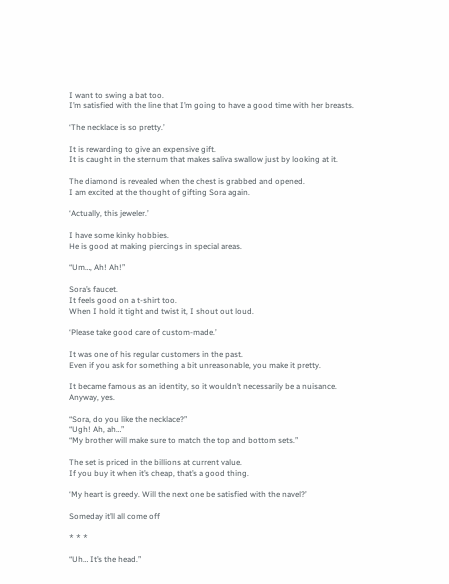I want to swing a bat too.
I’m satisfied with the line that I’m going to have a good time with her breasts.

‘The necklace is so pretty.’

It is rewarding to give an expensive gift.
It is caught in the sternum that makes saliva swallow just by looking at it.

The diamond is revealed when the chest is grabbed and opened.
I am excited at the thought of gifting Sora again.

‘Actually, this jeweler.’

I have some kinky hobbies.
He is good at making piercings in special areas.

“Um…, Ah! Ah!”

Sora’s faucet.
It feels good on a t-shirt too.
When I hold it tight and twist it, I shout out loud.

‘Please take good care of custom-made.’

It was one of his regular customers in the past.
Even if you ask for something a bit unreasonable, you make it pretty.

It became famous as an identity, so it wouldn’t necessarily be a nuisance.
Anyway, yes.

“Sora, do you like the necklace?”
“Ugh! Ah, ah…”
“My brother will make sure to match the top and bottom sets.”

The set is priced in the billions at current value.
If you buy it when it’s cheap, that’s a good thing.

‘My heart is greedy. Will the next one be satisfied with the navel?’

Someday it’ll all come off

* * *

“Uh… It’s the head.”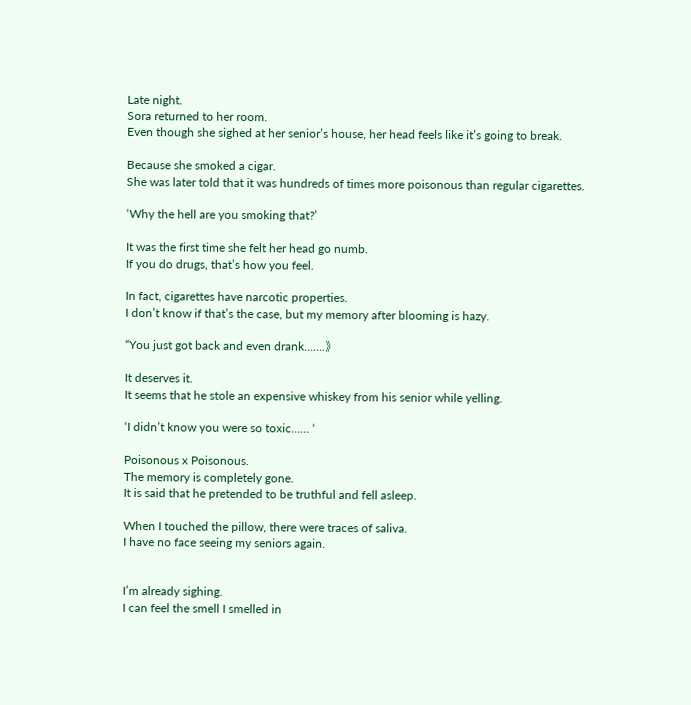Late night.
Sora returned to her room.
Even though she sighed at her senior’s house, her head feels like it’s going to break.

Because she smoked a cigar.
She was later told that it was hundreds of times more poisonous than regular cigarettes.

‘Why the hell are you smoking that?’

It was the first time she felt her head go numb.
If you do drugs, that’s how you feel.

In fact, cigarettes have narcotic properties.
I don’t know if that’s the case, but my memory after blooming is hazy.

“You just got back and even drank…….》

It deserves it.
It seems that he stole an expensive whiskey from his senior while yelling.

‘I didn’t know you were so toxic…… ‘

Poisonous x Poisonous.
The memory is completely gone.
It is said that he pretended to be truthful and fell asleep.

When I touched the pillow, there were traces of saliva.
I have no face seeing my seniors again.


I’m already sighing.
I can feel the smell I smelled in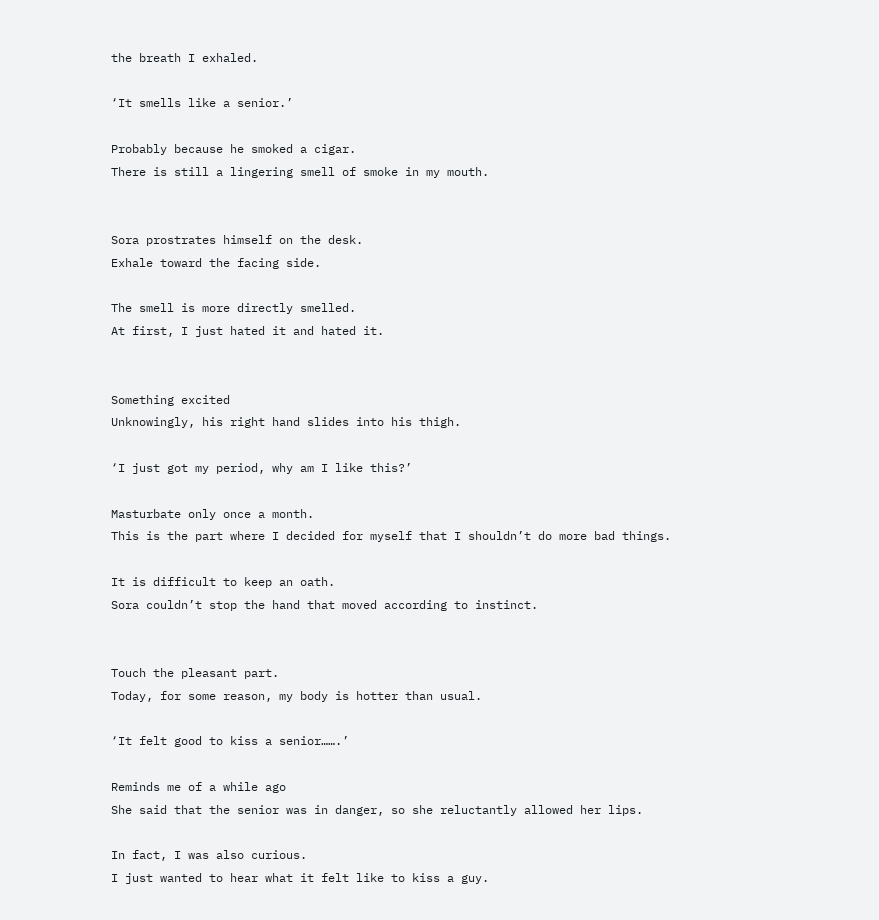the breath I exhaled.

‘It smells like a senior.’

Probably because he smoked a cigar.
There is still a lingering smell of smoke in my mouth.


Sora prostrates himself on the desk.
Exhale toward the facing side.

The smell is more directly smelled.
At first, I just hated it and hated it.


Something excited
Unknowingly, his right hand slides into his thigh.

‘I just got my period, why am I like this?’

Masturbate only once a month.
This is the part where I decided for myself that I shouldn’t do more bad things.

It is difficult to keep an oath.
Sora couldn’t stop the hand that moved according to instinct.


Touch the pleasant part.
Today, for some reason, my body is hotter than usual.

‘It felt good to kiss a senior…….’

Reminds me of a while ago
She said that the senior was in danger, so she reluctantly allowed her lips.

In fact, I was also curious.
I just wanted to hear what it felt like to kiss a guy.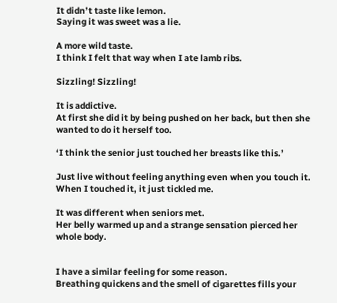It didn’t taste like lemon.
Saying it was sweet was a lie.

A more wild taste.
I think I felt that way when I ate lamb ribs.

Sizzling! Sizzling!

It is addictive.
At first she did it by being pushed on her back, but then she wanted to do it herself too.

‘I think the senior just touched her breasts like this.’

Just live without feeling anything even when you touch it.
When I touched it, it just tickled me.

It was different when seniors met.
Her belly warmed up and a strange sensation pierced her whole body.


I have a similar feeling for some reason.
Breathing quickens and the smell of cigarettes fills your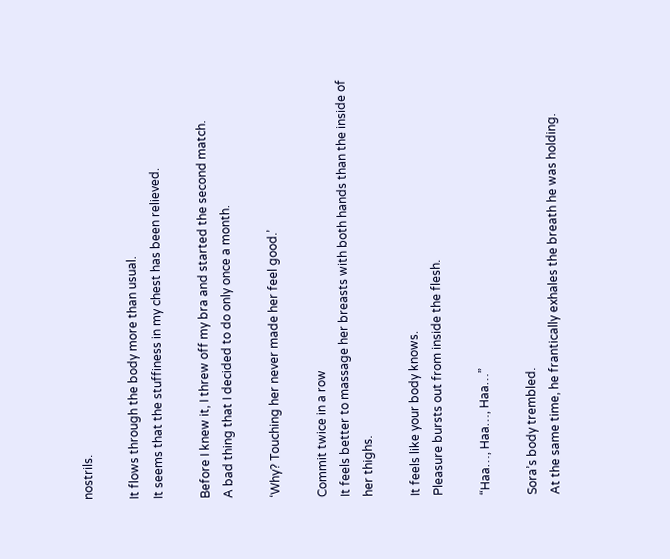nostrils.

It flows through the body more than usual.
It seems that the stuffiness in my chest has been relieved.

Before I knew it, I threw off my bra and started the second match.
A bad thing that I decided to do only once a month.

‘Why? Touching her never made her feel good.’

Commit twice in a row
It feels better to massage her breasts with both hands than the inside of her thighs.

It feels like your body knows.
Pleasure bursts out from inside the flesh.

“Haa…, Haa…, Haa…”

Sora’s body trembled.
At the same time, he frantically exhales the breath he was holding.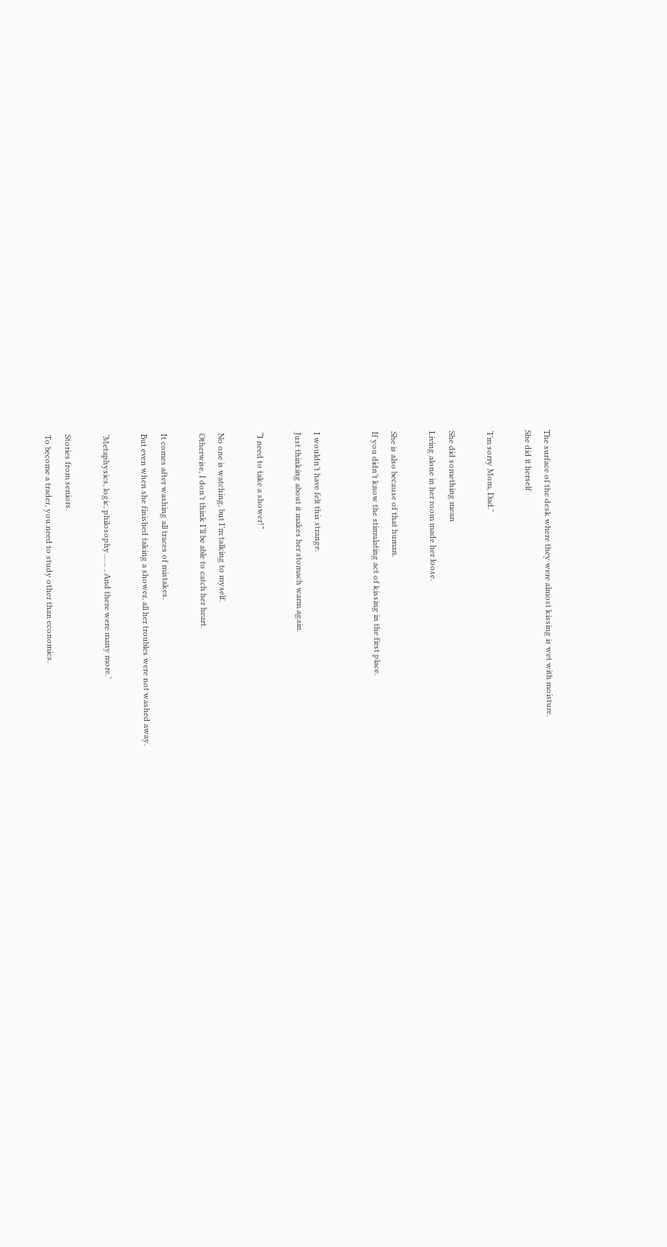The surface of the desk where they were almost kissing is wet with moisture.
She did it herself

‘I’m sorry Mom, Dad.’

She did something mean
Living alone in her room made her loose.

She is also because of that human.
If you didn’t know the stimulating act of kissing in the first place.


I wouldn’t have felt this strange.
Just thinking about it makes her stomach warm again.

“I need to take a shower!”

No one is watching, but I’m talking to myself.
Otherwise, I don’t think I’ll be able to catch her heart.

It comes after washing all traces of mistakes.
But even when she finished taking a shower, all her troubles were not washed away.

‘Metaphysics, logic, philosophy…… , And there were many more.’

Stories from seniors.
To become a trader, you need to study other than economics.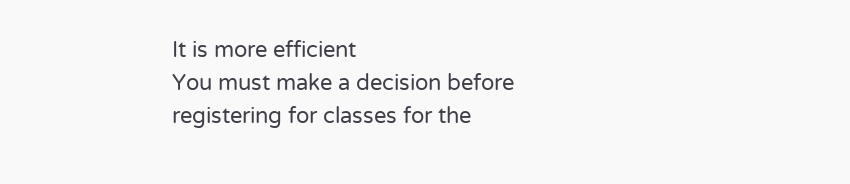It is more efficient
You must make a decision before registering for classes for the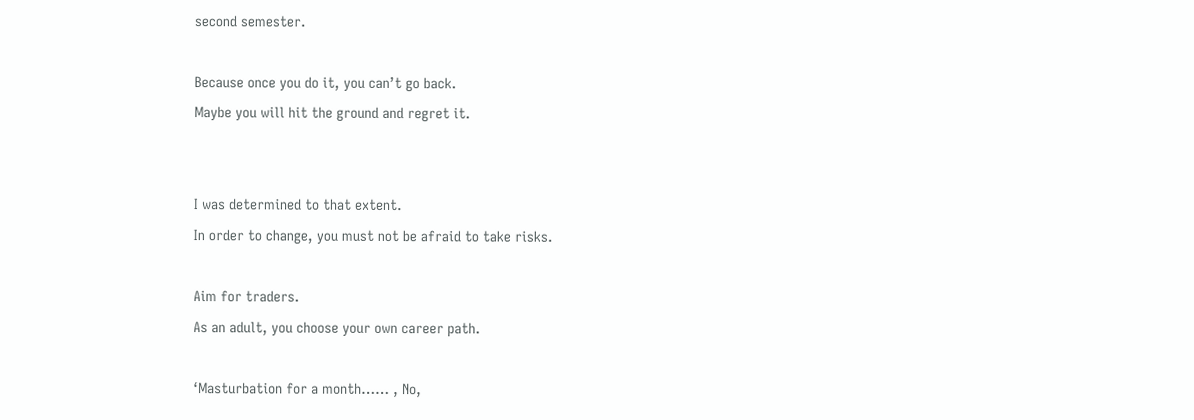second semester.

Because once you do it, you can’t go back.
Maybe you will hit the ground and regret it.


I was determined to that extent.
In order to change, you must not be afraid to take risks.

Aim for traders.
As an adult, you choose your own career path.

‘Masturbation for a month…… , No,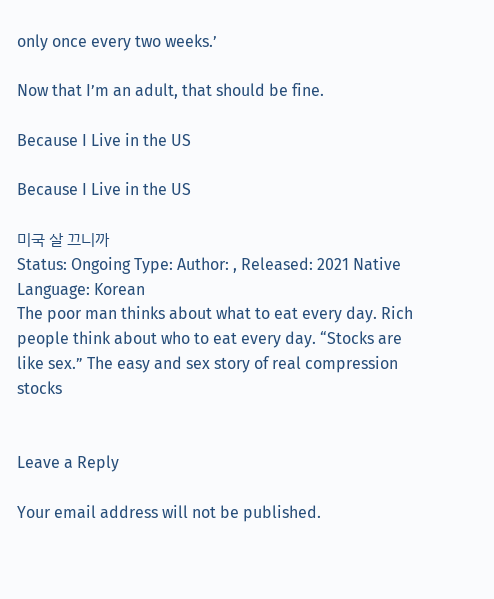only once every two weeks.’

Now that I’m an adult, that should be fine.

Because I Live in the US

Because I Live in the US

미국 살 끄니까
Status: Ongoing Type: Author: , Released: 2021 Native Language: Korean
The poor man thinks about what to eat every day. Rich people think about who to eat every day. “Stocks are like sex.” The easy and sex story of real compression stocks


Leave a Reply

Your email address will not be published.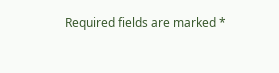Required fields are marked *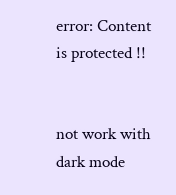error: Content is protected !!


not work with dark mode